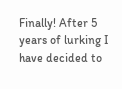Finally! After 5 years of lurking I have decided to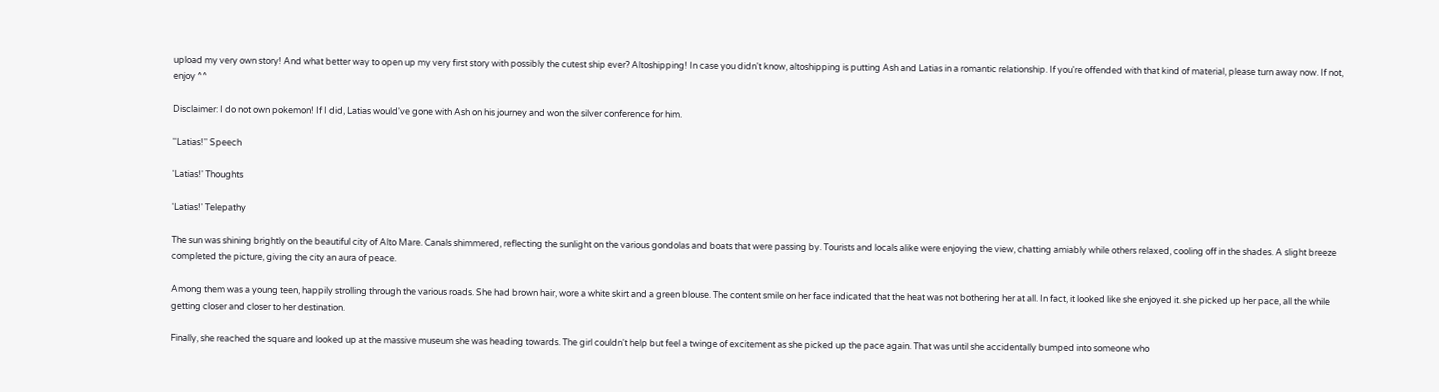upload my very own story! And what better way to open up my very first story with possibly the cutest ship ever? Altoshipping! In case you didn't know, altoshipping is putting Ash and Latias in a romantic relationship. If you're offended with that kind of material, please turn away now. If not, enjoy ^^

Disclaimer: I do not own pokemon! If I did, Latias would've gone with Ash on his journey and won the silver conference for him.

''Latias!'' Speech

'Latias!' Thoughts

'Latias!' Telepathy

The sun was shining brightly on the beautiful city of Alto Mare. Canals shimmered, reflecting the sunlight on the various gondolas and boats that were passing by. Tourists and locals alike were enjoying the view, chatting amiably while others relaxed, cooling off in the shades. A slight breeze completed the picture, giving the city an aura of peace.

Among them was a young teen, happily strolling through the various roads. She had brown hair, wore a white skirt and a green blouse. The content smile on her face indicated that the heat was not bothering her at all. In fact, it looked like she enjoyed it. she picked up her pace, all the while getting closer and closer to her destination.

Finally, she reached the square and looked up at the massive museum she was heading towards. The girl couldn't help but feel a twinge of excitement as she picked up the pace again. That was until she accidentally bumped into someone who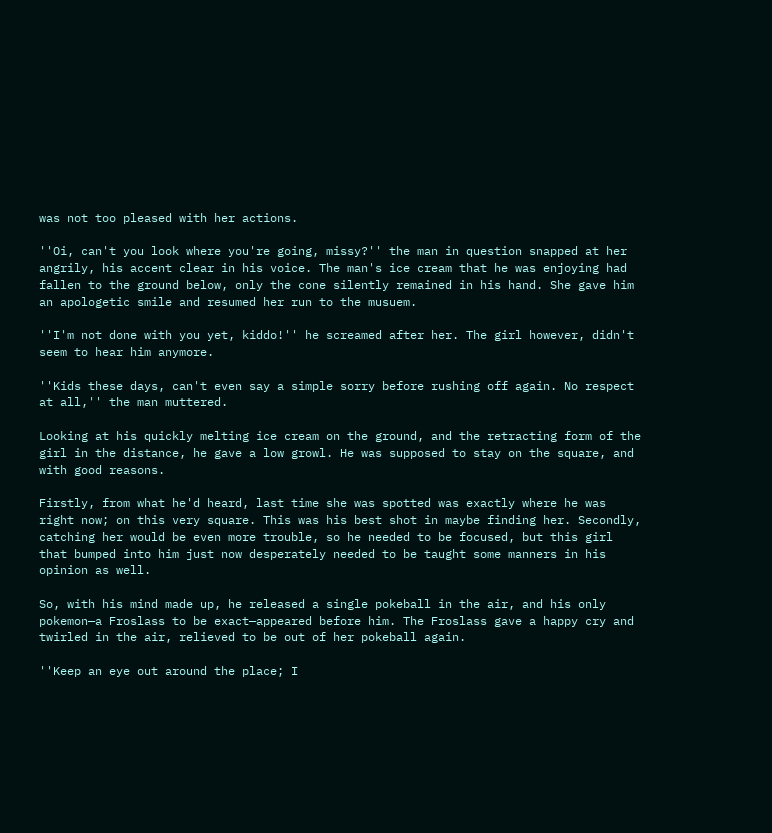was not too pleased with her actions.

''Oi, can't you look where you're going, missy?'' the man in question snapped at her angrily, his accent clear in his voice. The man's ice cream that he was enjoying had fallen to the ground below, only the cone silently remained in his hand. She gave him an apologetic smile and resumed her run to the musuem.

''I'm not done with you yet, kiddo!'' he screamed after her. The girl however, didn't seem to hear him anymore.

''Kids these days, can't even say a simple sorry before rushing off again. No respect at all,'' the man muttered.

Looking at his quickly melting ice cream on the ground, and the retracting form of the girl in the distance, he gave a low growl. He was supposed to stay on the square, and with good reasons.

Firstly, from what he'd heard, last time she was spotted was exactly where he was right now; on this very square. This was his best shot in maybe finding her. Secondly, catching her would be even more trouble, so he needed to be focused, but this girl that bumped into him just now desperately needed to be taught some manners in his opinion as well.

So, with his mind made up, he released a single pokeball in the air, and his only pokemon—a Froslass to be exact—appeared before him. The Froslass gave a happy cry and twirled in the air, relieved to be out of her pokeball again.

''Keep an eye out around the place; I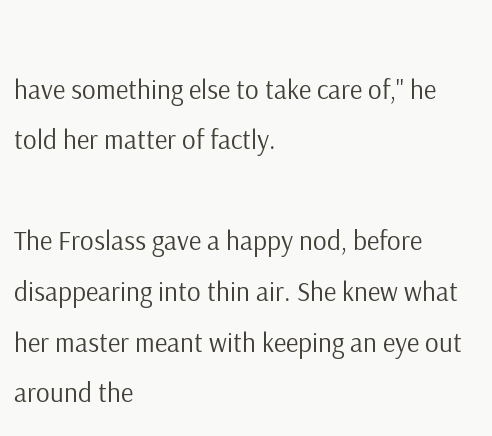have something else to take care of,'' he told her matter of factly.

The Froslass gave a happy nod, before disappearing into thin air. She knew what her master meant with keeping an eye out around the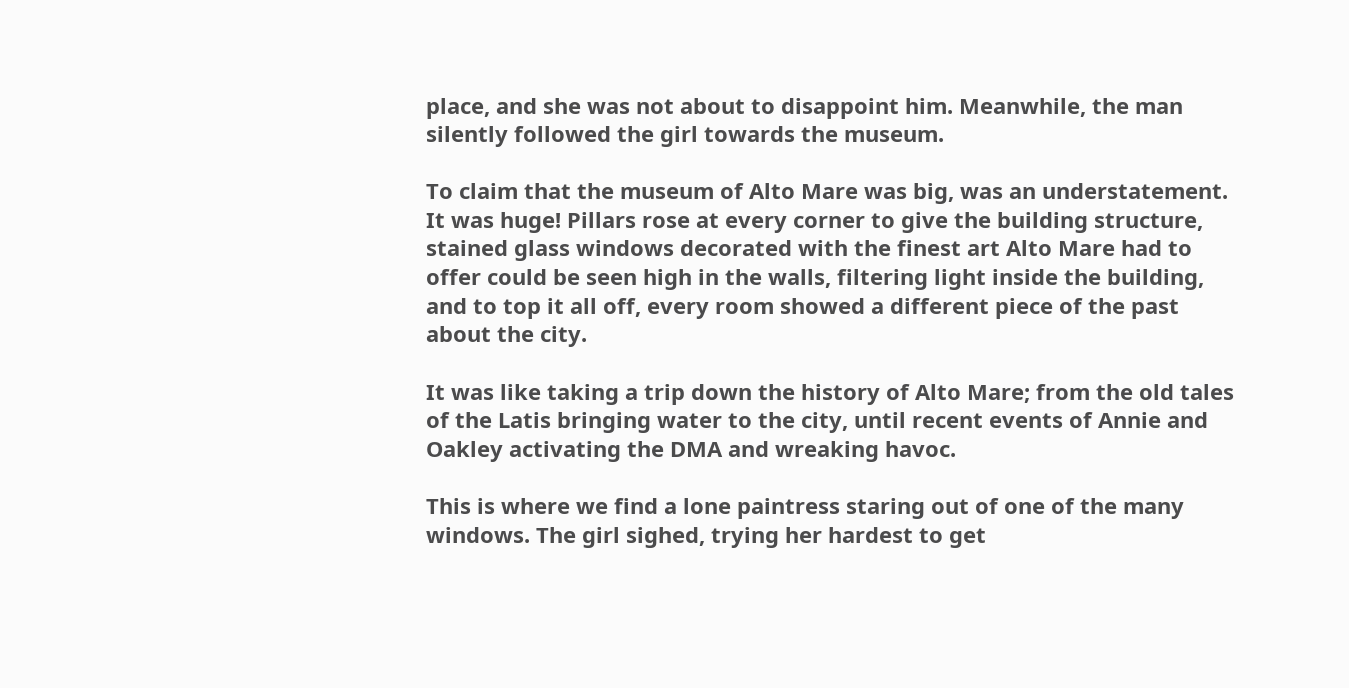place, and she was not about to disappoint him. Meanwhile, the man silently followed the girl towards the museum.

To claim that the museum of Alto Mare was big, was an understatement. It was huge! Pillars rose at every corner to give the building structure, stained glass windows decorated with the finest art Alto Mare had to offer could be seen high in the walls, filtering light inside the building, and to top it all off, every room showed a different piece of the past about the city.

It was like taking a trip down the history of Alto Mare; from the old tales of the Latis bringing water to the city, until recent events of Annie and Oakley activating the DMA and wreaking havoc.

This is where we find a lone paintress staring out of one of the many windows. The girl sighed, trying her hardest to get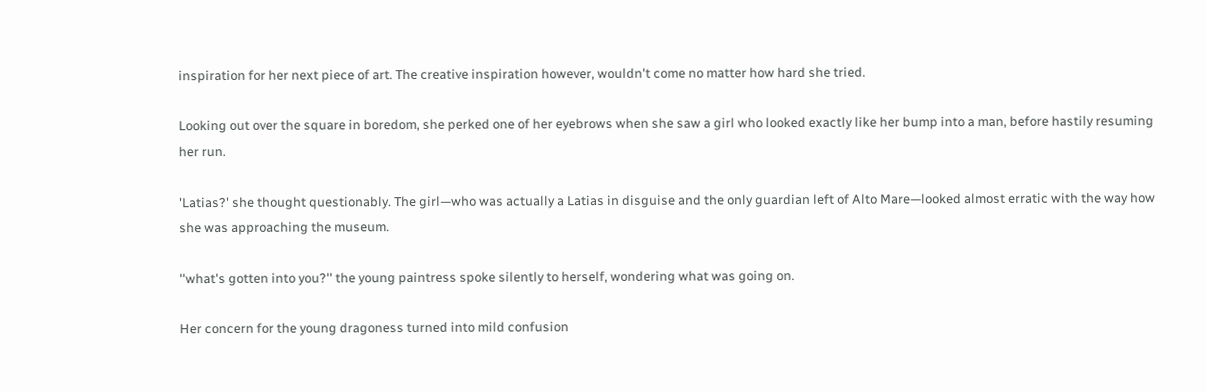inspiration for her next piece of art. The creative inspiration however, wouldn't come no matter how hard she tried.

Looking out over the square in boredom, she perked one of her eyebrows when she saw a girl who looked exactly like her bump into a man, before hastily resuming her run.

'Latias?' she thought questionably. The girl—who was actually a Latias in disguise and the only guardian left of Alto Mare—looked almost erratic with the way how she was approaching the museum.

''what's gotten into you?'' the young paintress spoke silently to herself, wondering what was going on.

Her concern for the young dragoness turned into mild confusion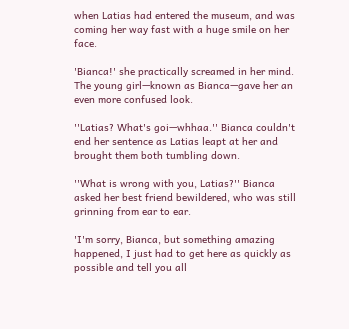when Latias had entered the museum, and was coming her way fast with a huge smile on her face.

'Bianca!' she practically screamed in her mind. The young girl—known as Bianca—gave her an even more confused look.

''Latias? What's goi—whhaa.'' Bianca couldn't end her sentence as Latias leapt at her and brought them both tumbling down.

''What is wrong with you, Latias?'' Bianca asked her best friend bewildered, who was still grinning from ear to ear.

'I'm sorry, Bianca, but something amazing happened, I just had to get here as quickly as possible and tell you all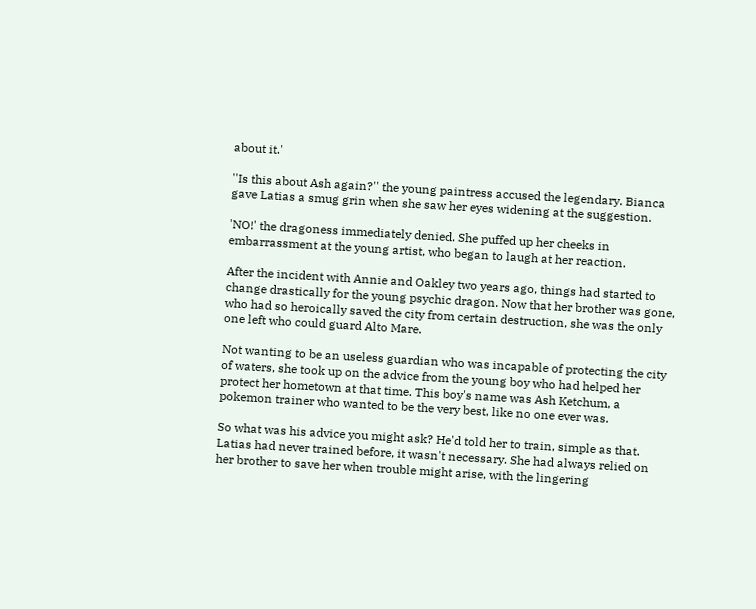about it.'

''Is this about Ash again?'' the young paintress accused the legendary. Bianca gave Latias a smug grin when she saw her eyes widening at the suggestion.

'NO!' the dragoness immediately denied. She puffed up her cheeks in embarrassment at the young artist, who began to laugh at her reaction.

After the incident with Annie and Oakley two years ago, things had started to change drastically for the young psychic dragon. Now that her brother was gone, who had so heroically saved the city from certain destruction, she was the only one left who could guard Alto Mare.

Not wanting to be an useless guardian who was incapable of protecting the city of waters, she took up on the advice from the young boy who had helped her protect her hometown at that time. This boy's name was Ash Ketchum, a pokemon trainer who wanted to be the very best, like no one ever was.

So what was his advice you might ask? He'd told her to train, simple as that. Latias had never trained before, it wasn't necessary. She had always relied on her brother to save her when trouble might arise, with the lingering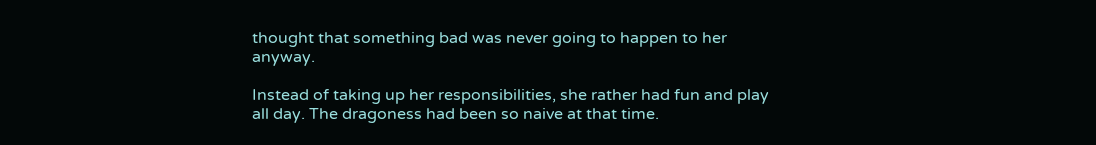thought that something bad was never going to happen to her anyway.

Instead of taking up her responsibilities, she rather had fun and play all day. The dragoness had been so naive at that time.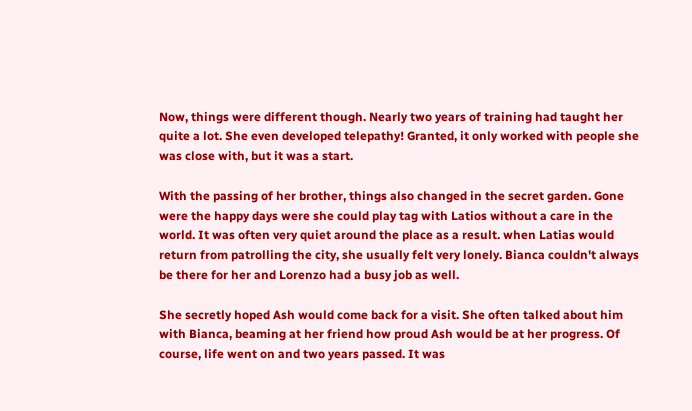Now, things were different though. Nearly two years of training had taught her quite a lot. She even developed telepathy! Granted, it only worked with people she was close with, but it was a start.

With the passing of her brother, things also changed in the secret garden. Gone were the happy days were she could play tag with Latios without a care in the world. It was often very quiet around the place as a result. when Latias would return from patrolling the city, she usually felt very lonely. Bianca couldn't always be there for her and Lorenzo had a busy job as well.

She secretly hoped Ash would come back for a visit. She often talked about him with Bianca, beaming at her friend how proud Ash would be at her progress. Of course, life went on and two years passed. It was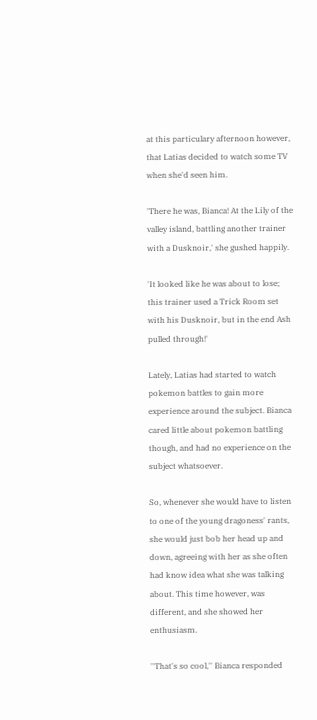at this particulary afternoon however, that Latias decided to watch some TV when she'd seen him.

'There he was, Bianca! At the Lily of the valley island, battling another trainer with a Dusknoir,' she gushed happily.

'It looked like he was about to lose; this trainer used a Trick Room set with his Dusknoir, but in the end Ash pulled through!'

Lately, Latias had started to watch pokemon battles to gain more experience around the subject. Bianca cared little about pokemon battling though, and had no experience on the subject whatsoever.

So, whenever she would have to listen to one of the young dragoness' rants, she would just bob her head up and down, agreeing with her as she often had know idea what she was talking about. This time however, was different, and she showed her enthusiasm.

''That's so cool,'' Bianca responded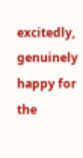excitedly, genuinely happy for the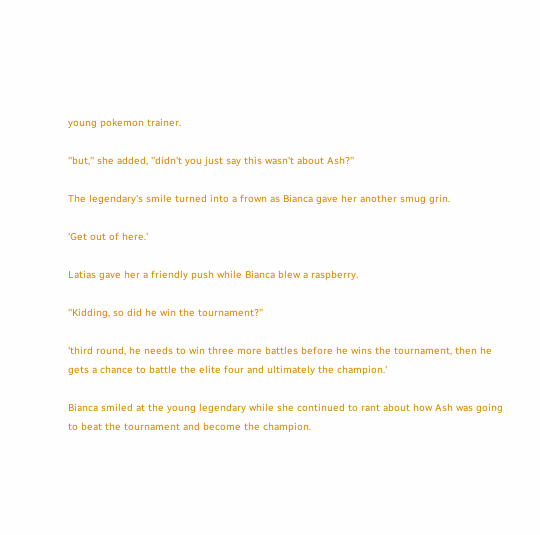young pokemon trainer.

''but,'' she added, ''didn't you just say this wasn't about Ash?''

The legendary's smile turned into a frown as Bianca gave her another smug grin.

'Get out of here.'

Latias gave her a friendly push while Bianca blew a raspberry.

''Kidding, so did he win the tournament?''

'third round, he needs to win three more battles before he wins the tournament, then he gets a chance to battle the elite four and ultimately the champion.'

Bianca smiled at the young legendary while she continued to rant about how Ash was going to beat the tournament and become the champion.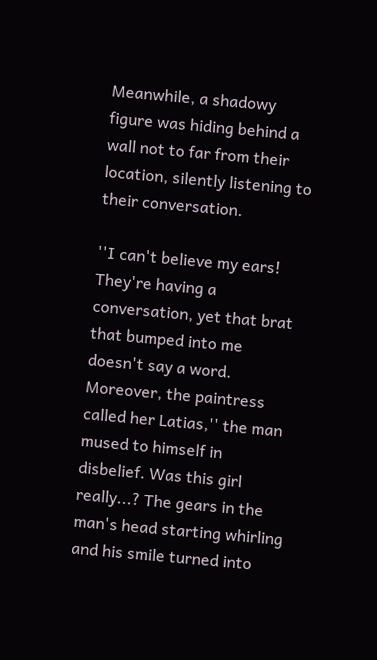Meanwhile, a shadowy figure was hiding behind a wall not to far from their location, silently listening to their conversation.

''I can't believe my ears! They're having a conversation, yet that brat that bumped into me doesn't say a word. Moreover, the paintress called her Latias,'' the man mused to himself in disbelief. Was this girl really...? The gears in the man's head starting whirling and his smile turned into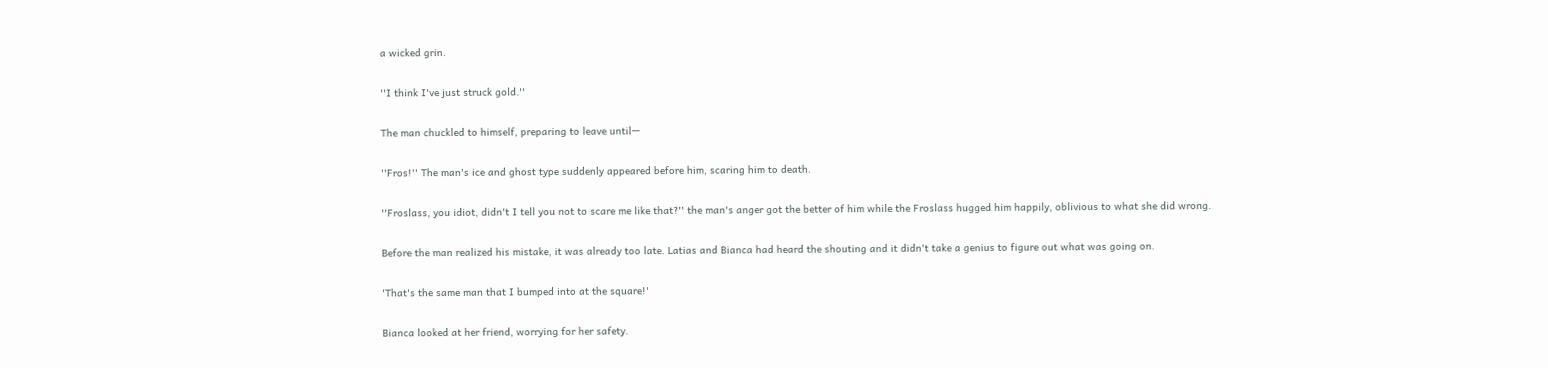a wicked grin.

''I think I've just struck gold.''

The man chuckled to himself, preparing to leave until—

''Fros!'' The man's ice and ghost type suddenly appeared before him, scaring him to death.

''Froslass, you idiot, didn't I tell you not to scare me like that?'' the man's anger got the better of him while the Froslass hugged him happily, oblivious to what she did wrong.

Before the man realized his mistake, it was already too late. Latias and Bianca had heard the shouting and it didn't take a genius to figure out what was going on.

'That's the same man that I bumped into at the square!'

Bianca looked at her friend, worrying for her safety.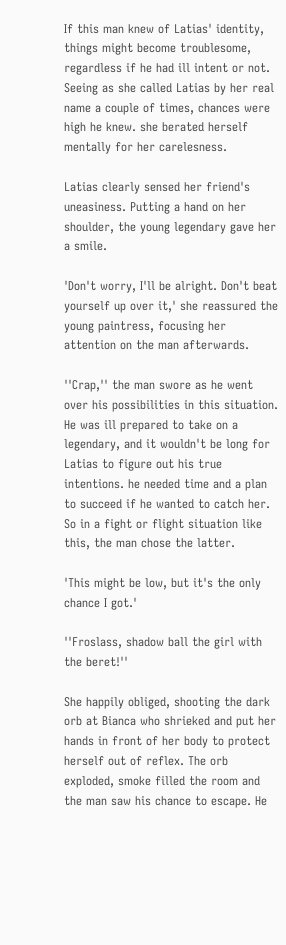If this man knew of Latias' identity, things might become troublesome, regardless if he had ill intent or not. Seeing as she called Latias by her real name a couple of times, chances were high he knew. she berated herself mentally for her carelesness.

Latias clearly sensed her friend's uneasiness. Putting a hand on her shoulder, the young legendary gave her a smile.

'Don't worry, I'll be alright. Don't beat yourself up over it,' she reassured the young paintress, focusing her attention on the man afterwards.

''Crap,'' the man swore as he went over his possibilities in this situation. He was ill prepared to take on a legendary, and it wouldn't be long for Latias to figure out his true intentions. he needed time and a plan to succeed if he wanted to catch her. So in a fight or flight situation like this, the man chose the latter.

'This might be low, but it's the only chance I got.'

''Froslass, shadow ball the girl with the beret!''

She happily obliged, shooting the dark orb at Bianca who shrieked and put her hands in front of her body to protect herself out of reflex. The orb exploded, smoke filled the room and the man saw his chance to escape. He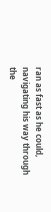ran as fast as he could, navigating his way through the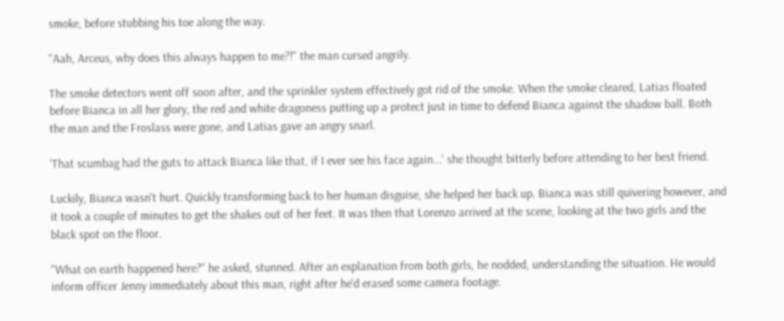smoke, before stubbing his toe along the way.

''Aah, Arceus, why does this always happen to me?!'' the man cursed angrily.

The smoke detectors went off soon after, and the sprinkler system effectively got rid of the smoke. When the smoke cleared, Latias floated before Bianca in all her glory, the red and white dragoness putting up a protect just in time to defend Bianca against the shadow ball. Both the man and the Froslass were gone, and Latias gave an angry snarl.

'That scumbag had the guts to attack Bianca like that, if I ever see his face again...' she thought bitterly before attending to her best friend.

Luckily, Bianca wasn't hurt. Quickly transforming back to her human disguise, she helped her back up. Bianca was still quivering however, and it took a couple of minutes to get the shakes out of her feet. It was then that Lorenzo arrived at the scene, looking at the two girls and the black spot on the floor.

''What on earth happened here?'' he asked, stunned. After an explanation from both girls, he nodded, understanding the situation. He would inform officer Jenny immediately about this man, right after he'd erased some camera footage.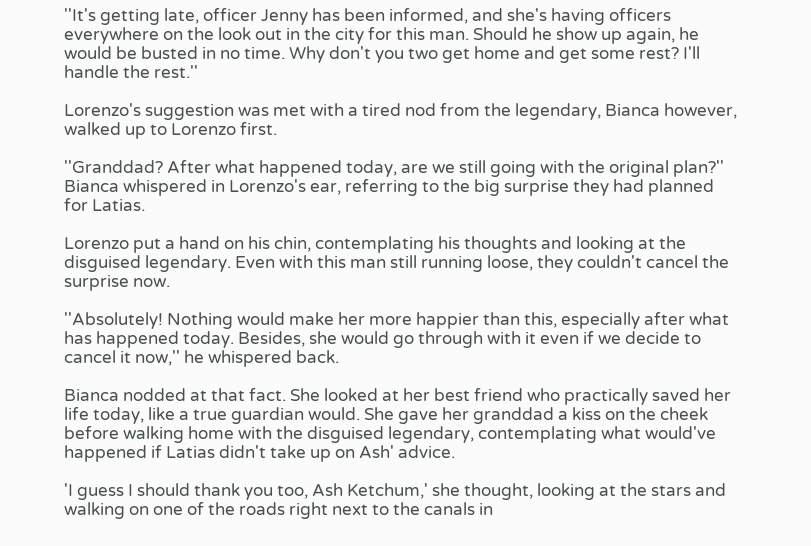''It's getting late, officer Jenny has been informed, and she's having officers everywhere on the look out in the city for this man. Should he show up again, he would be busted in no time. Why don't you two get home and get some rest? I'll handle the rest.''

Lorenzo's suggestion was met with a tired nod from the legendary, Bianca however, walked up to Lorenzo first.

''Granddad? After what happened today, are we still going with the original plan?'' Bianca whispered in Lorenzo's ear, referring to the big surprise they had planned for Latias.

Lorenzo put a hand on his chin, contemplating his thoughts and looking at the disguised legendary. Even with this man still running loose, they couldn't cancel the surprise now.

''Absolutely! Nothing would make her more happier than this, especially after what has happened today. Besides, she would go through with it even if we decide to cancel it now,'' he whispered back.

Bianca nodded at that fact. She looked at her best friend who practically saved her life today, like a true guardian would. She gave her granddad a kiss on the cheek before walking home with the disguised legendary, contemplating what would've happened if Latias didn't take up on Ash' advice.

'I guess I should thank you too, Ash Ketchum,' she thought, looking at the stars and walking on one of the roads right next to the canals in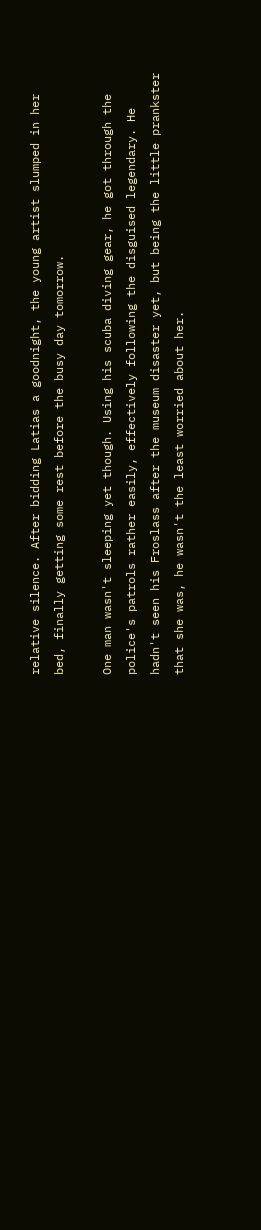relative silence. After bidding Latias a goodnight, the young artist slumped in her bed, finally getting some rest before the busy day tomorrow.

One man wasn't sleeping yet though. Using his scuba diving gear, he got through the police's patrols rather easily, effectively following the disguised legendary. He hadn't seen his Froslass after the museum disaster yet, but being the little prankster that she was, he wasn't the least worried about her.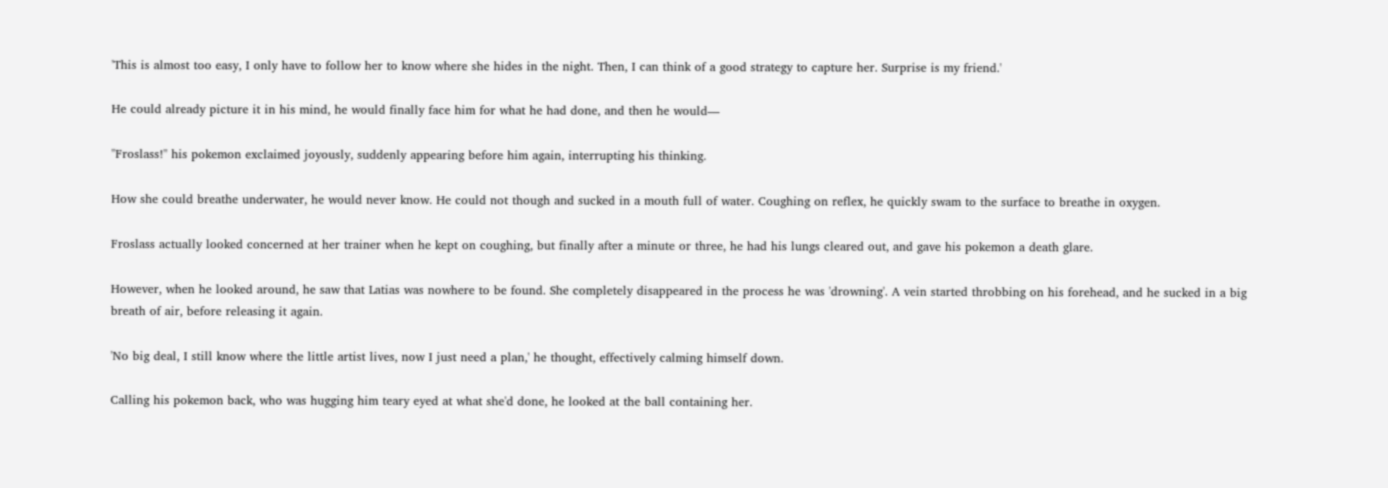'This is almost too easy, I only have to follow her to know where she hides in the night. Then, I can think of a good strategy to capture her. Surprise is my friend.'

He could already picture it in his mind, he would finally face him for what he had done, and then he would—

''Froslass!'' his pokemon exclaimed joyously, suddenly appearing before him again, interrupting his thinking.

How she could breathe underwater, he would never know. He could not though and sucked in a mouth full of water. Coughing on reflex, he quickly swam to the surface to breathe in oxygen.

Froslass actually looked concerned at her trainer when he kept on coughing, but finally after a minute or three, he had his lungs cleared out, and gave his pokemon a death glare.

However, when he looked around, he saw that Latias was nowhere to be found. She completely disappeared in the process he was 'drowning'. A vein started throbbing on his forehead, and he sucked in a big breath of air, before releasing it again.

'No big deal, I still know where the little artist lives, now I just need a plan,' he thought, effectively calming himself down.

Calling his pokemon back, who was hugging him teary eyed at what she'd done, he looked at the ball containing her.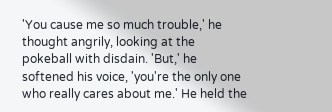'You cause me so much trouble,' he thought angrily, looking at the pokeball with disdain. 'But,' he softened his voice, 'you're the only one who really cares about me.' He held the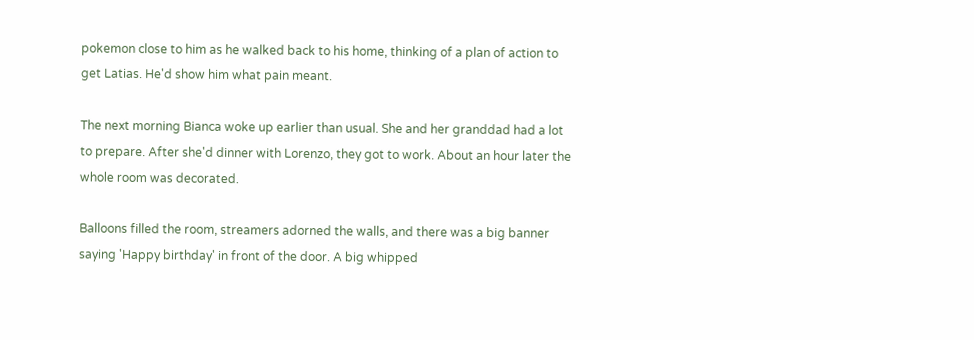pokemon close to him as he walked back to his home, thinking of a plan of action to get Latias. He'd show him what pain meant.

The next morning Bianca woke up earlier than usual. She and her granddad had a lot to prepare. After she'd dinner with Lorenzo, they got to work. About an hour later the whole room was decorated.

Balloons filled the room, streamers adorned the walls, and there was a big banner saying 'Happy birthday' in front of the door. A big whipped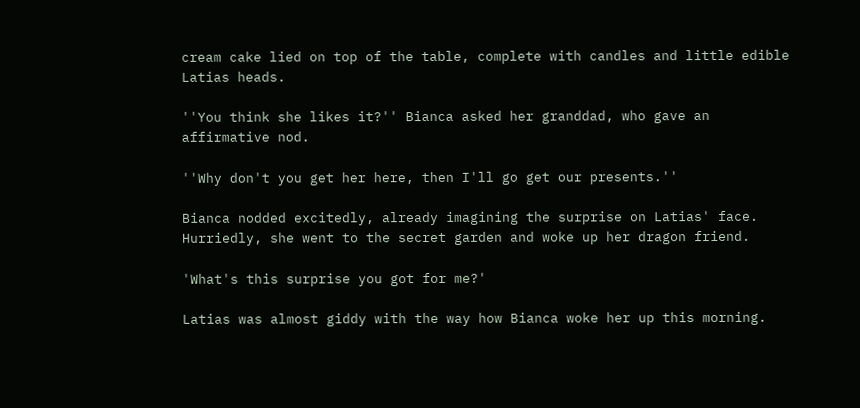cream cake lied on top of the table, complete with candles and little edible Latias heads.

''You think she likes it?'' Bianca asked her granddad, who gave an affirmative nod.

''Why don't you get her here, then I'll go get our presents.''

Bianca nodded excitedly, already imagining the surprise on Latias' face. Hurriedly, she went to the secret garden and woke up her dragon friend.

'What's this surprise you got for me?'

Latias was almost giddy with the way how Bianca woke her up this morning.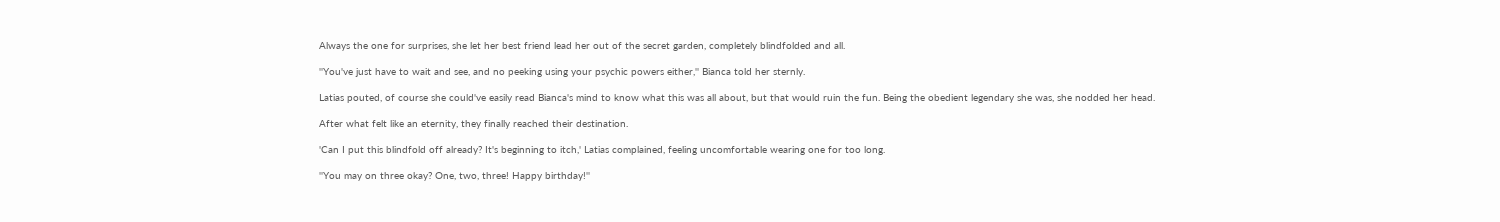Always the one for surprises, she let her best friend lead her out of the secret garden, completely blindfolded and all.

''You've just have to wait and see, and no peeking using your psychic powers either,'' Bianca told her sternly.

Latias pouted, of course she could've easily read Bianca's mind to know what this was all about, but that would ruin the fun. Being the obedient legendary she was, she nodded her head.

After what felt like an eternity, they finally reached their destination.

'Can I put this blindfold off already? It's beginning to itch,' Latias complained, feeling uncomfortable wearing one for too long.

''You may on three okay? One, two, three! Happy birthday!''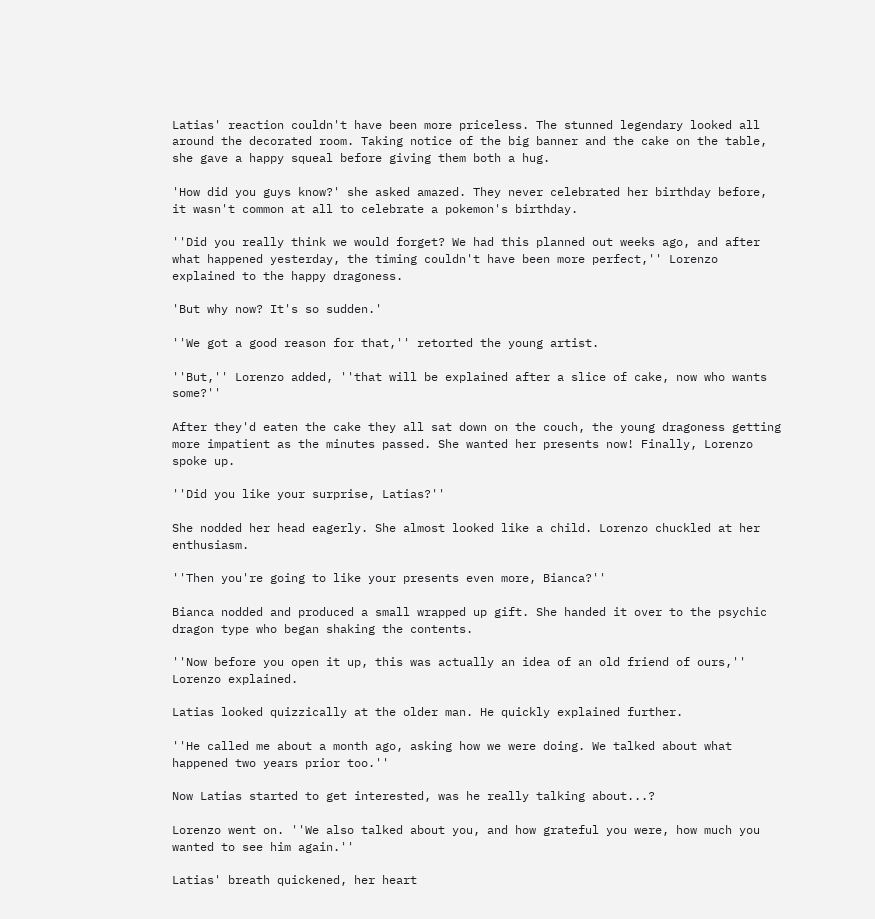Latias' reaction couldn't have been more priceless. The stunned legendary looked all around the decorated room. Taking notice of the big banner and the cake on the table, she gave a happy squeal before giving them both a hug.

'How did you guys know?' she asked amazed. They never celebrated her birthday before, it wasn't common at all to celebrate a pokemon's birthday.

''Did you really think we would forget? We had this planned out weeks ago, and after what happened yesterday, the timing couldn't have been more perfect,'' Lorenzo explained to the happy dragoness.

'But why now? It's so sudden.'

''We got a good reason for that,'' retorted the young artist.

''But,'' Lorenzo added, ''that will be explained after a slice of cake, now who wants some?''

After they'd eaten the cake they all sat down on the couch, the young dragoness getting more impatient as the minutes passed. She wanted her presents now! Finally, Lorenzo spoke up.

''Did you like your surprise, Latias?''

She nodded her head eagerly. She almost looked like a child. Lorenzo chuckled at her enthusiasm.

''Then you're going to like your presents even more, Bianca?''

Bianca nodded and produced a small wrapped up gift. She handed it over to the psychic dragon type who began shaking the contents.

''Now before you open it up, this was actually an idea of an old friend of ours,'' Lorenzo explained.

Latias looked quizzically at the older man. He quickly explained further.

''He called me about a month ago, asking how we were doing. We talked about what happened two years prior too.''

Now Latias started to get interested, was he really talking about...?

Lorenzo went on. ''We also talked about you, and how grateful you were, how much you wanted to see him again.''

Latias' breath quickened, her heart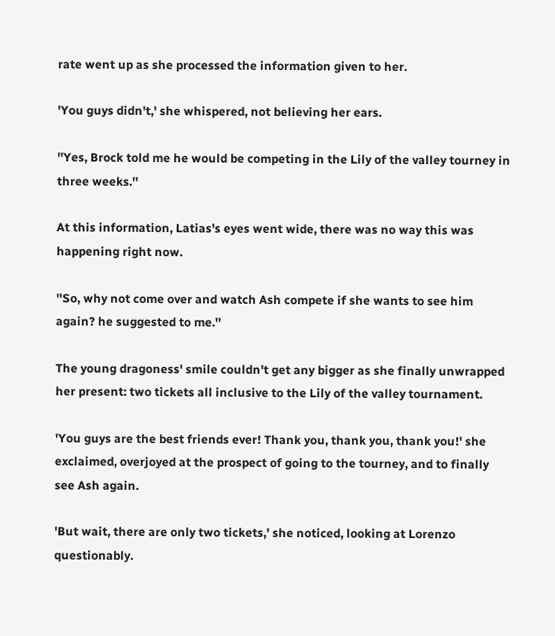rate went up as she processed the information given to her.

'You guys didn't,' she whispered, not believing her ears.

''Yes, Brock told me he would be competing in the Lily of the valley tourney in three weeks.''

At this information, Latias's eyes went wide, there was no way this was happening right now.

''So, why not come over and watch Ash compete if she wants to see him again? he suggested to me.''

The young dragoness' smile couldn't get any bigger as she finally unwrapped her present: two tickets all inclusive to the Lily of the valley tournament.

'You guys are the best friends ever! Thank you, thank you, thank you!' she exclaimed, overjoyed at the prospect of going to the tourney, and to finally see Ash again.

'But wait, there are only two tickets,' she noticed, looking at Lorenzo questionably.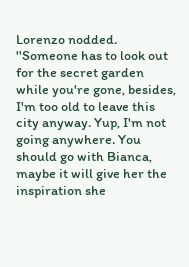Lorenzo nodded. ''Someone has to look out for the secret garden while you're gone, besides, I'm too old to leave this city anyway. Yup, I'm not going anywhere. You should go with Bianca, maybe it will give her the inspiration she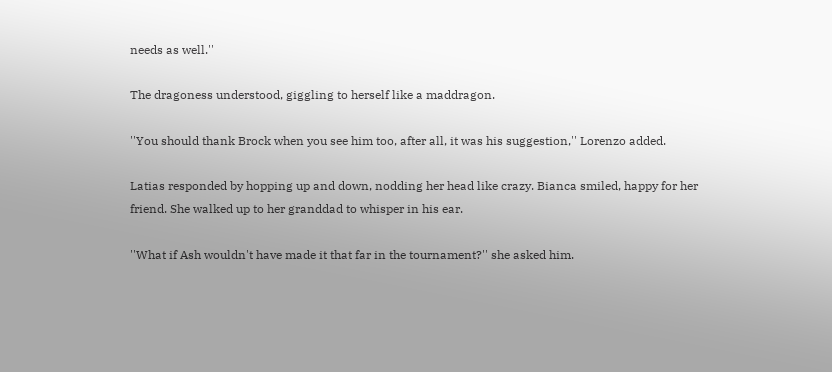needs as well.''

The dragoness understood, giggling to herself like a maddragon.

''You should thank Brock when you see him too, after all, it was his suggestion,'' Lorenzo added.

Latias responded by hopping up and down, nodding her head like crazy. Bianca smiled, happy for her friend. She walked up to her granddad to whisper in his ear.

''What if Ash wouldn't have made it that far in the tournament?'' she asked him.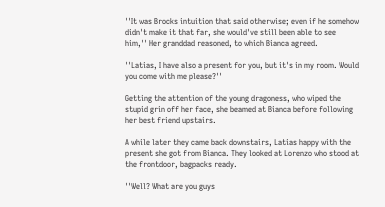''It was Brocks intuition that said otherwise; even if he somehow didn't make it that far, she would've still been able to see him,'' Her granddad reasoned, to which Bianca agreed.

''Latias, I have also a present for you, but it's in my room. Would you come with me please?''

Getting the attention of the young dragoness, who wiped the stupid grin off her face, she beamed at Bianca before following her best friend upstairs.

A while later they came back downstairs, Latias happy with the present she got from Bianca. They looked at Lorenzo who stood at the frontdoor, bagpacks ready.

''Well? What are you guys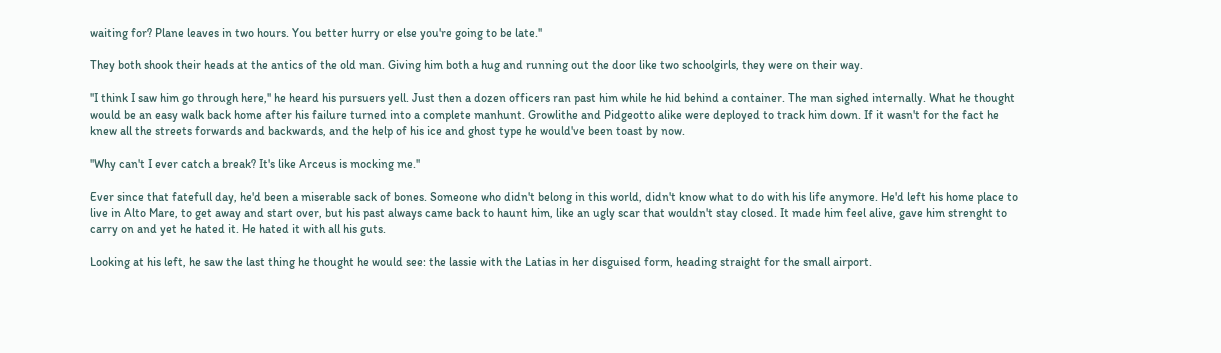waiting for? Plane leaves in two hours. You better hurry or else you're going to be late.''

They both shook their heads at the antics of the old man. Giving him both a hug and running out the door like two schoolgirls, they were on their way.

''I think I saw him go through here,'' he heard his pursuers yell. Just then a dozen officers ran past him while he hid behind a container. The man sighed internally. What he thought would be an easy walk back home after his failure turned into a complete manhunt. Growlithe and Pidgeotto alike were deployed to track him down. If it wasn't for the fact he knew all the streets forwards and backwards, and the help of his ice and ghost type he would've been toast by now.

''Why can't I ever catch a break? It's like Arceus is mocking me.''

Ever since that fatefull day, he'd been a miserable sack of bones. Someone who didn't belong in this world, didn't know what to do with his life anymore. He'd left his home place to live in Alto Mare, to get away and start over, but his past always came back to haunt him, like an ugly scar that wouldn't stay closed. It made him feel alive, gave him strenght to carry on and yet he hated it. He hated it with all his guts.

Looking at his left, he saw the last thing he thought he would see: the lassie with the Latias in her disguised form, heading straight for the small airport.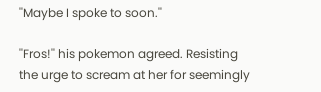''Maybe I spoke to soon.''

''Fros!'' his pokemon agreed. Resisting the urge to scream at her for seemingly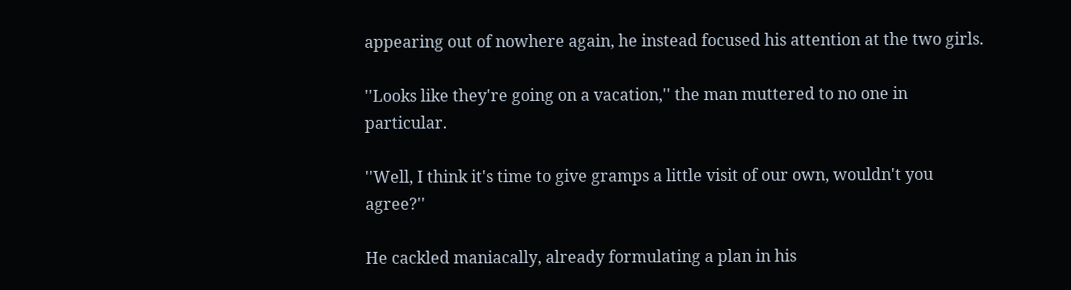appearing out of nowhere again, he instead focused his attention at the two girls.

''Looks like they're going on a vacation,'' the man muttered to no one in particular.

''Well, I think it's time to give gramps a little visit of our own, wouldn't you agree?''

He cackled maniacally, already formulating a plan in his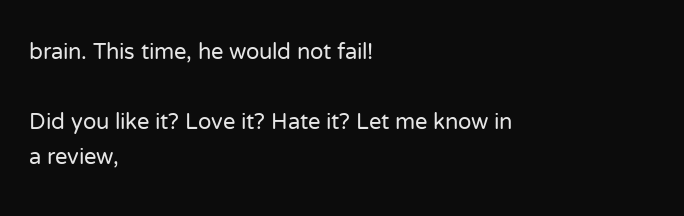brain. This time, he would not fail!

Did you like it? Love it? Hate it? Let me know in a review,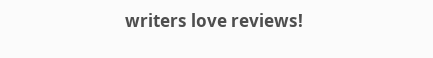writers love reviews!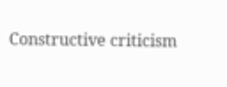Constructive criticism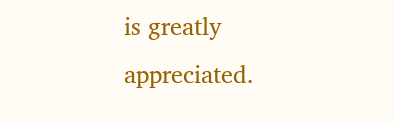is greatly appreciated.